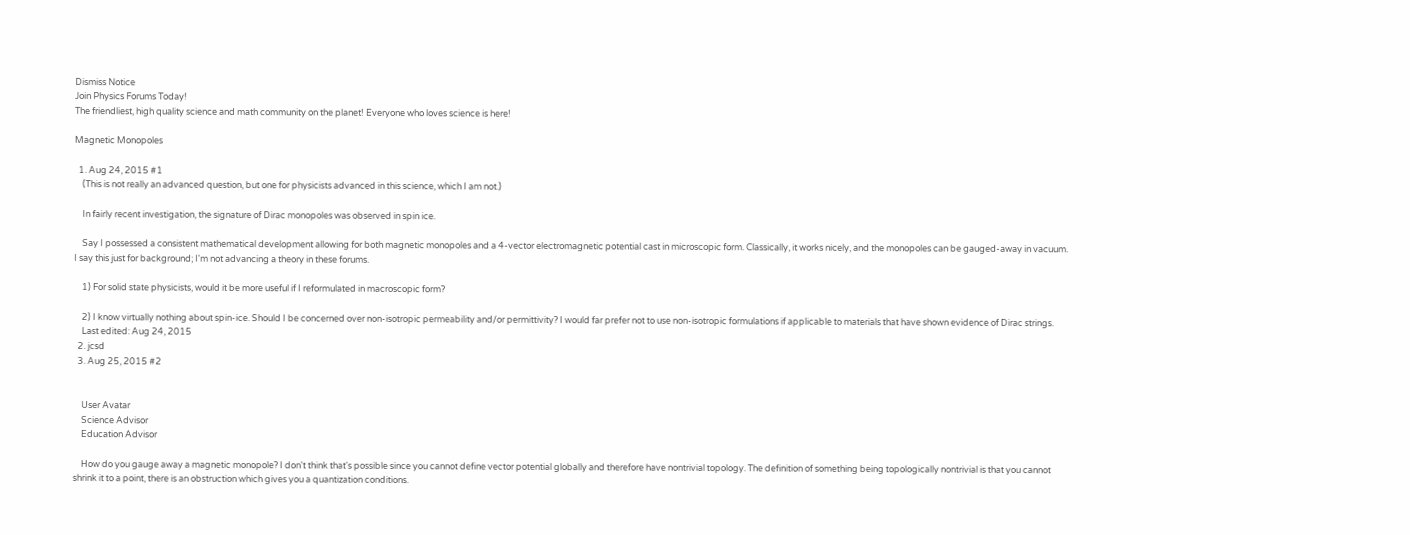Dismiss Notice
Join Physics Forums Today!
The friendliest, high quality science and math community on the planet! Everyone who loves science is here!

Magnetic Monopoles

  1. Aug 24, 2015 #1
    (This is not really an advanced question, but one for physicists advanced in this science, which I am not.)

    In fairly recent investigation, the signature of Dirac monopoles was observed in spin ice.

    Say I possessed a consistent mathematical development allowing for both magnetic monopoles and a 4-vector electromagnetic potential cast in microscopic form. Classically, it works nicely, and the monopoles can be gauged-away in vacuum. I say this just for background; I'm not advancing a theory in these forums.

    1) For solid state physicists, would it be more useful if I reformulated in macroscopic form?

    2) I know virtually nothing about spin-ice. Should I be concerned over non-isotropic permeability and/or permittivity? I would far prefer not to use non-isotropic formulations if applicable to materials that have shown evidence of Dirac strings.
    Last edited: Aug 24, 2015
  2. jcsd
  3. Aug 25, 2015 #2


    User Avatar
    Science Advisor
    Education Advisor

    How do you gauge away a magnetic monopole? I don't think that's possible since you cannot define vector potential globally and therefore have nontrivial topology. The definition of something being topologically nontrivial is that you cannot shrink it to a point, there is an obstruction which gives you a quantization conditions.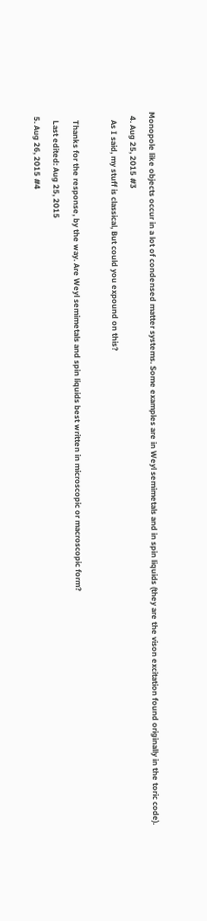Monopole like objects occur in a lot of condensed matter systems. Some examples are in Weyl semimetals and in spin liquids (they are the vison excitation found originally in the toric code).
  4. Aug 25, 2015 #3
    As I said, my stuff is classical, But could you expound on this?

    Thanks for the response, by the way. Are Weyl semimetals and spin liquids best written in microscopic or macroscopic form?
    Last edited: Aug 25, 2015
  5. Aug 26, 2015 #4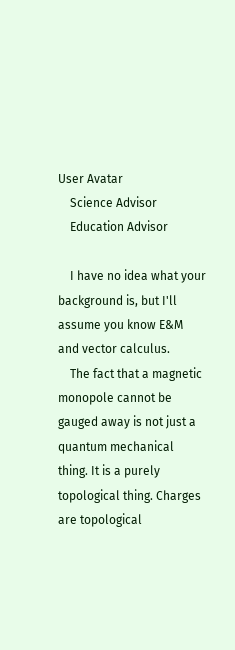User Avatar
    Science Advisor
    Education Advisor

    I have no idea what your background is, but I'll assume you know E&M and vector calculus.
    The fact that a magnetic monopole cannot be gauged away is not just a quantum mechanical thing. It is a purely topological thing. Charges are topological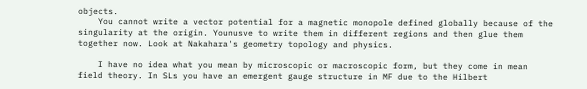objects.
    You cannot write a vector potential for a magnetic monopole defined globally because of the singularity at the origin. Younusve to write them in different regions and then glue them together now. Look at Nakahara's geometry topology and physics.

    I have no idea what you mean by microscopic or macroscopic form, but they come in mean field theory. In SLs you have an emergent gauge structure in MF due to the Hilbert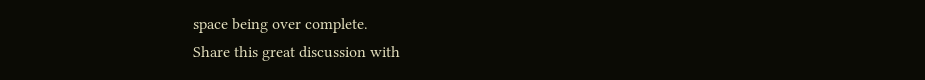space being over complete.
Share this great discussion with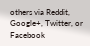others via Reddit, Google+, Twitter, or Facebook